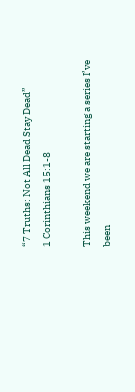“7 Truths: Not All Dead Stay Dead”
1 Corinthians 15:1-8

This weekend we are starting a series I’ve been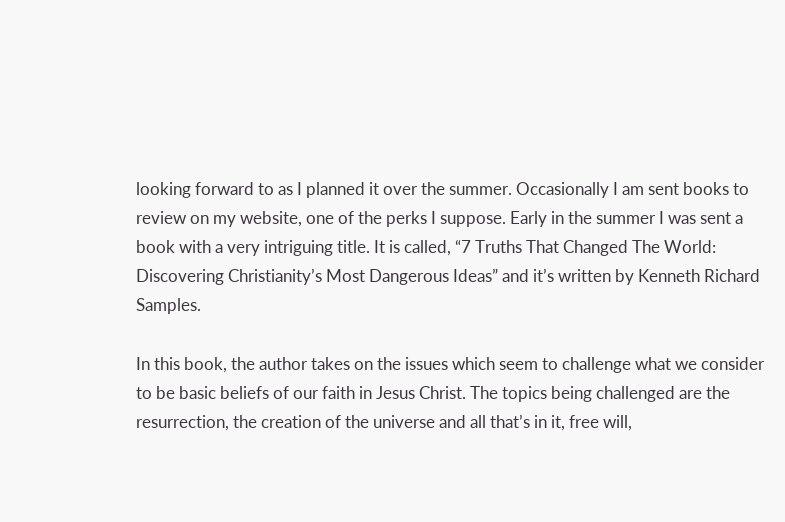looking forward to as I planned it over the summer. Occasionally I am sent books to review on my website, one of the perks I suppose. Early in the summer I was sent a book with a very intriguing title. It is called, “7 Truths That Changed The World: Discovering Christianity’s Most Dangerous Ideas” and it’s written by Kenneth Richard Samples.

In this book, the author takes on the issues which seem to challenge what we consider to be basic beliefs of our faith in Jesus Christ. The topics being challenged are the resurrection, the creation of the universe and all that’s in it, free will,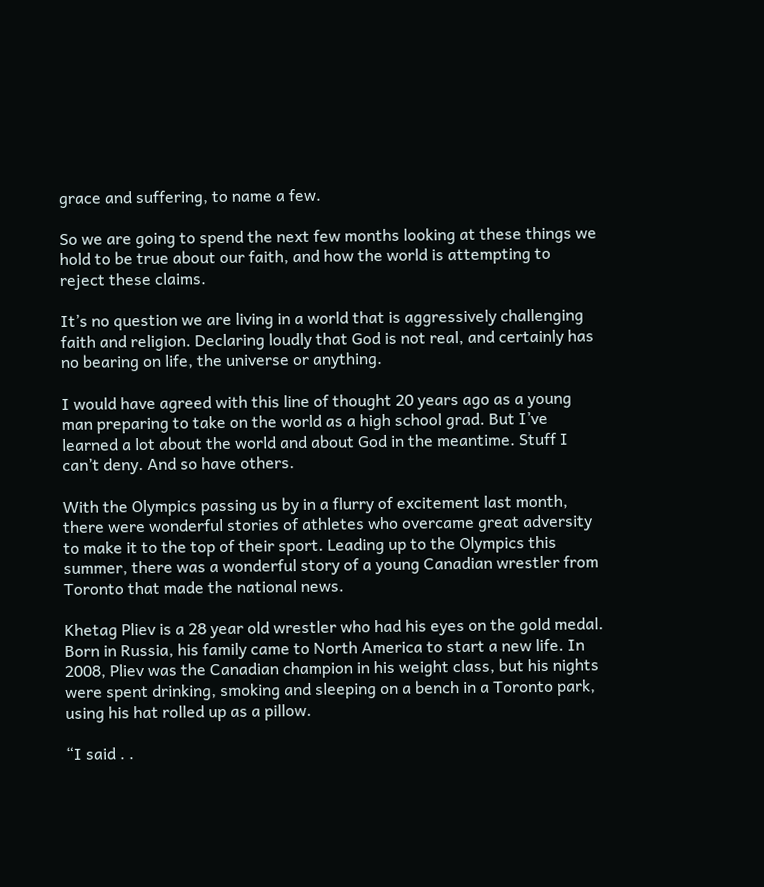grace and suffering, to name a few.

So we are going to spend the next few months looking at these things we hold to be true about our faith, and how the world is attempting to reject these claims.

It’s no question we are living in a world that is aggressively challenging faith and religion. Declaring loudly that God is not real, and certainly has no bearing on life, the universe or anything.

I would have agreed with this line of thought 20 years ago as a young man preparing to take on the world as a high school grad. But I’ve learned a lot about the world and about God in the meantime. Stuff I can’t deny. And so have others.

With the Olympics passing us by in a flurry of excitement last month, there were wonderful stories of athletes who overcame great adversity to make it to the top of their sport. Leading up to the Olympics this summer, there was a wonderful story of a young Canadian wrestler from Toronto that made the national news.

Khetag Pliev is a 28 year old wrestler who had his eyes on the gold medal. Born in Russia, his family came to North America to start a new life. In 2008, Pliev was the Canadian champion in his weight class, but his nights were spent drinking, smoking and sleeping on a bench in a Toronto park, using his hat rolled up as a pillow.

“I said . .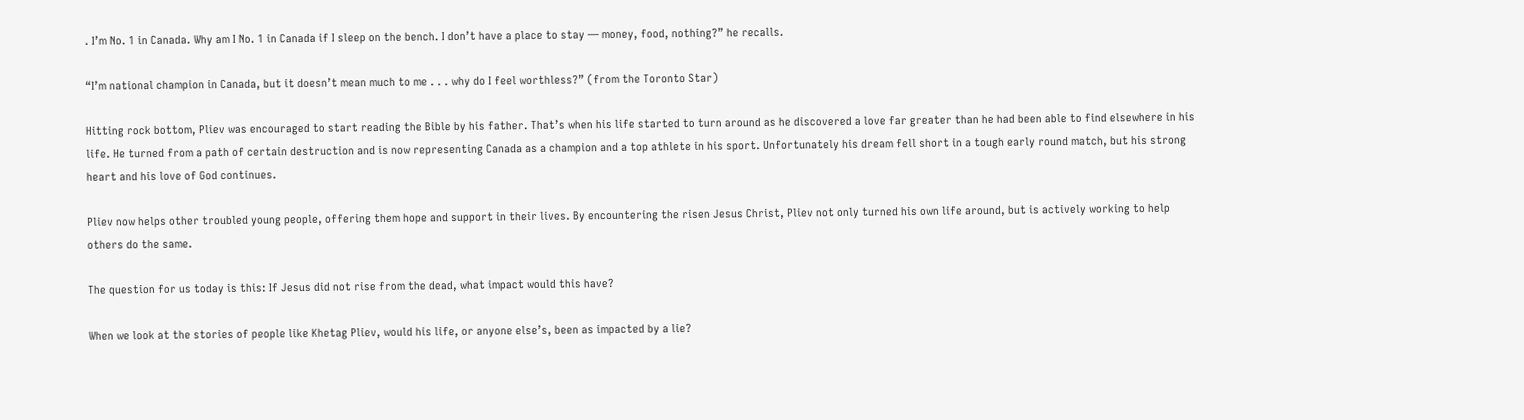. I’m No. 1 in Canada. Why am I No. 1 in Canada if I sleep on the bench. I don’t have a place to stay — money, food, nothing?” he recalls.

“I’m national champion in Canada, but it doesn’t mean much to me . . . why do I feel worthless?” (from the Toronto Star)

Hitting rock bottom, Pliev was encouraged to start reading the Bible by his father. That’s when his life started to turn around as he discovered a love far greater than he had been able to find elsewhere in his life. He turned from a path of certain destruction and is now representing Canada as a champion and a top athlete in his sport. Unfortunately his dream fell short in a tough early round match, but his strong heart and his love of God continues.

Pliev now helps other troubled young people, offering them hope and support in their lives. By encountering the risen Jesus Christ, Pliev not only turned his own life around, but is actively working to help others do the same.

The question for us today is this: If Jesus did not rise from the dead, what impact would this have?

When we look at the stories of people like Khetag Pliev, would his life, or anyone else’s, been as impacted by a lie?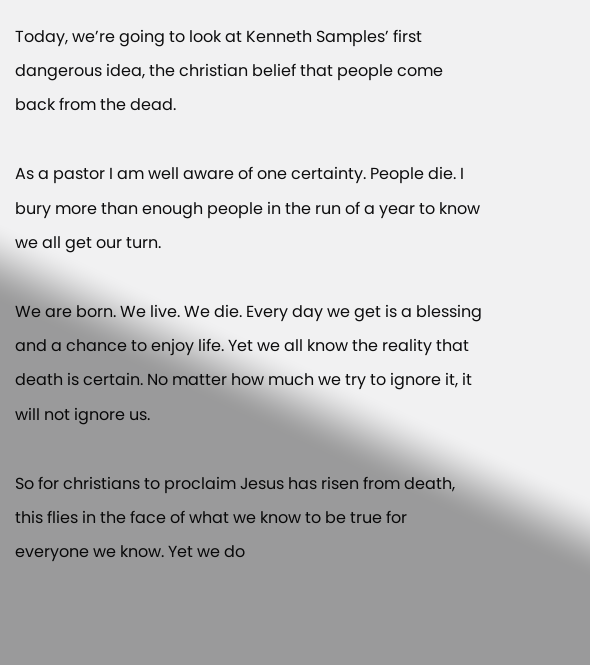Today, we’re going to look at Kenneth Samples’ first dangerous idea, the christian belief that people come back from the dead.

As a pastor I am well aware of one certainty. People die. I bury more than enough people in the run of a year to know we all get our turn.

We are born. We live. We die. Every day we get is a blessing and a chance to enjoy life. Yet we all know the reality that death is certain. No matter how much we try to ignore it, it will not ignore us.

So for christians to proclaim Jesus has risen from death, this flies in the face of what we know to be true for everyone we know. Yet we do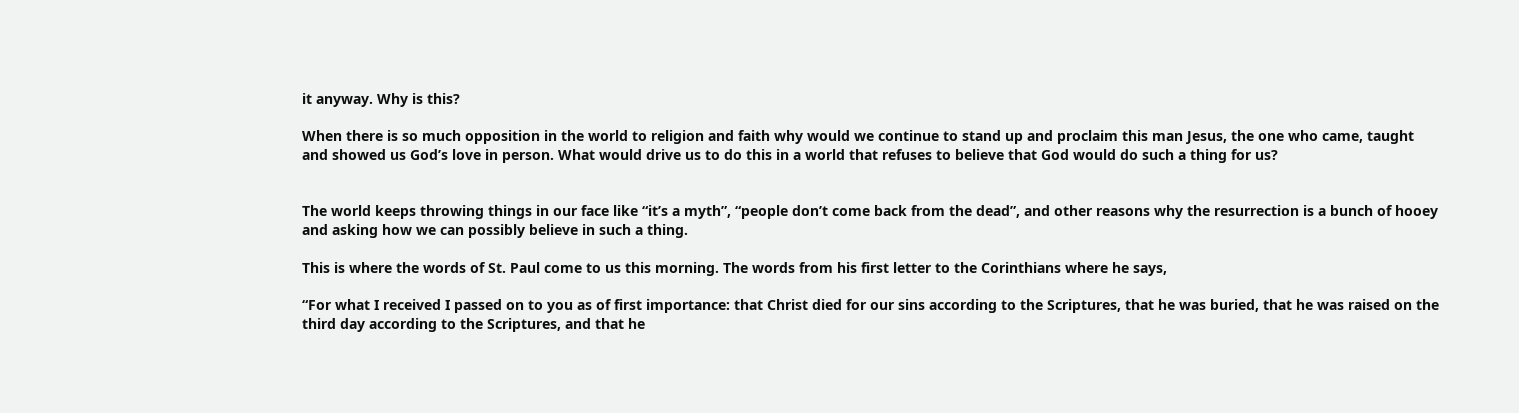it anyway. Why is this?

When there is so much opposition in the world to religion and faith why would we continue to stand up and proclaim this man Jesus, the one who came, taught and showed us God’s love in person. What would drive us to do this in a world that refuses to believe that God would do such a thing for us?


The world keeps throwing things in our face like “it’s a myth”, “people don’t come back from the dead”, and other reasons why the resurrection is a bunch of hooey and asking how we can possibly believe in such a thing.

This is where the words of St. Paul come to us this morning. The words from his first letter to the Corinthians where he says,

“For what I received I passed on to you as of first importance: that Christ died for our sins according to the Scriptures, that he was buried, that he was raised on the third day according to the Scriptures, and that he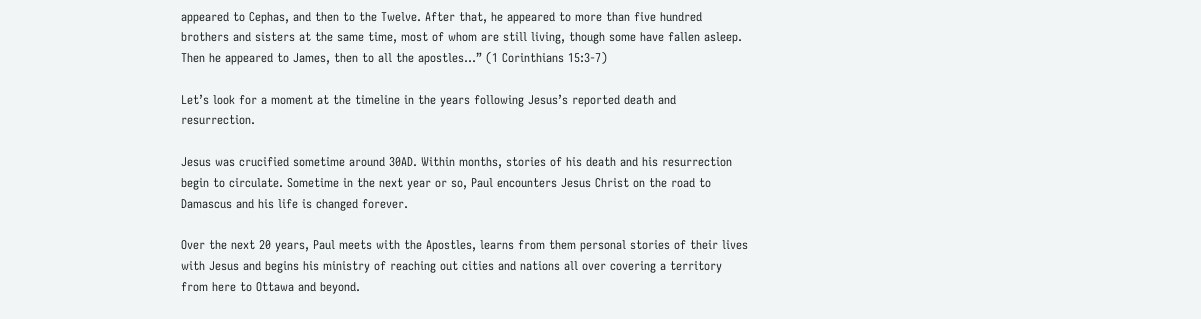appeared to Cephas, and then to the Twelve. After that, he appeared to more than five hundred brothers and sisters at the same time, most of whom are still living, though some have fallen asleep. Then he appeared to James, then to all the apostles…” (1 Corinthians 15:3-7)

Let’s look for a moment at the timeline in the years following Jesus’s reported death and resurrection.

Jesus was crucified sometime around 30AD. Within months, stories of his death and his resurrection begin to circulate. Sometime in the next year or so, Paul encounters Jesus Christ on the road to Damascus and his life is changed forever.

Over the next 20 years, Paul meets with the Apostles, learns from them personal stories of their lives with Jesus and begins his ministry of reaching out cities and nations all over covering a territory from here to Ottawa and beyond.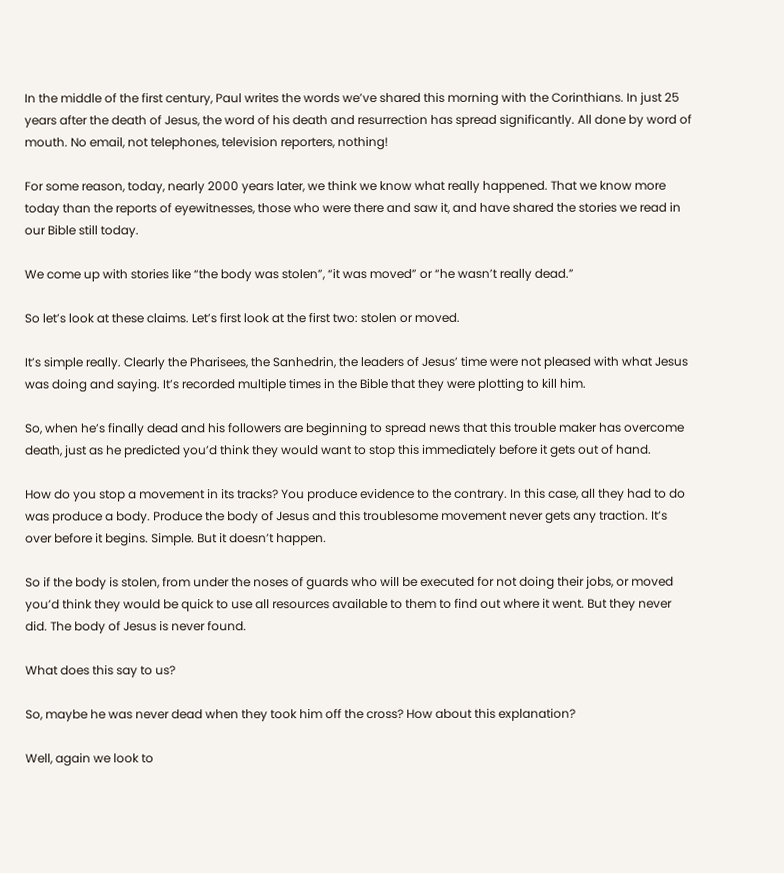In the middle of the first century, Paul writes the words we’ve shared this morning with the Corinthians. In just 25 years after the death of Jesus, the word of his death and resurrection has spread significantly. All done by word of mouth. No email, not telephones, television reporters, nothing!

For some reason, today, nearly 2000 years later, we think we know what really happened. That we know more today than the reports of eyewitnesses, those who were there and saw it, and have shared the stories we read in our Bible still today.

We come up with stories like “the body was stolen”, “it was moved” or “he wasn’t really dead.”

So let’s look at these claims. Let’s first look at the first two: stolen or moved.

It’s simple really. Clearly the Pharisees, the Sanhedrin, the leaders of Jesus’ time were not pleased with what Jesus was doing and saying. It’s recorded multiple times in the Bible that they were plotting to kill him.

So, when he’s finally dead and his followers are beginning to spread news that this trouble maker has overcome death, just as he predicted you’d think they would want to stop this immediately before it gets out of hand.

How do you stop a movement in its tracks? You produce evidence to the contrary. In this case, all they had to do was produce a body. Produce the body of Jesus and this troublesome movement never gets any traction. It’s over before it begins. Simple. But it doesn’t happen.

So if the body is stolen, from under the noses of guards who will be executed for not doing their jobs, or moved you’d think they would be quick to use all resources available to them to find out where it went. But they never did. The body of Jesus is never found.

What does this say to us?

So, maybe he was never dead when they took him off the cross? How about this explanation?

Well, again we look to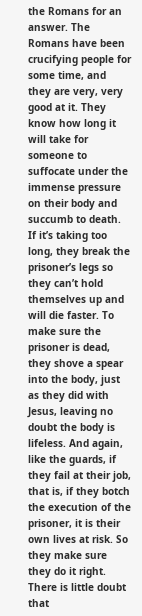the Romans for an answer. The Romans have been crucifying people for some time, and they are very, very good at it. They know how long it will take for someone to suffocate under the immense pressure on their body and succumb to death. If it’s taking too long, they break the prisoner’s legs so they can’t hold themselves up and will die faster. To make sure the prisoner is dead, they shove a spear into the body, just as they did with Jesus, leaving no doubt the body is lifeless. And again, like the guards, if they fail at their job, that is, if they botch the execution of the prisoner, it is their own lives at risk. So they make sure they do it right. There is little doubt that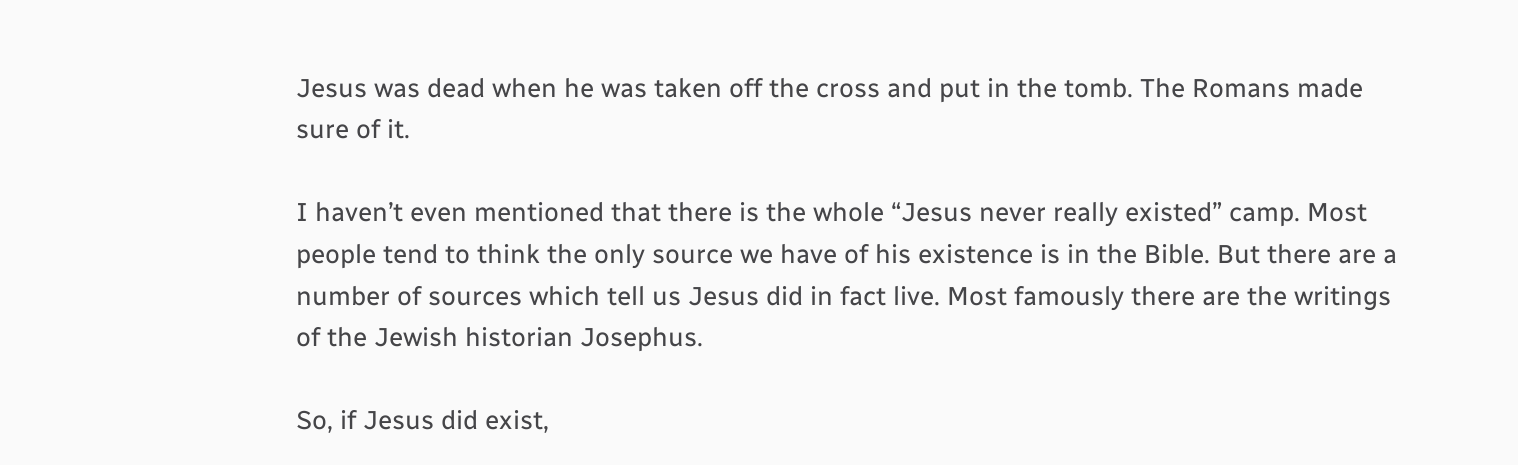Jesus was dead when he was taken off the cross and put in the tomb. The Romans made sure of it.

I haven’t even mentioned that there is the whole “Jesus never really existed” camp. Most people tend to think the only source we have of his existence is in the Bible. But there are a number of sources which tell us Jesus did in fact live. Most famously there are the writings of the Jewish historian Josephus.

So, if Jesus did exist,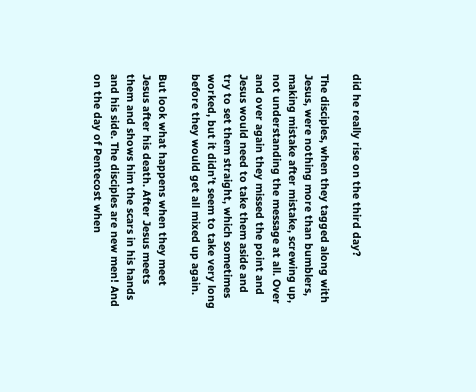did he really rise on the third day?

The disciples, when they tagged along with Jesus, were nothing more than bumblers, making mistake after mistake, screwing up, not understanding the message at all. Over and over again they missed the point and Jesus would need to take them aside and try to set them straight, which sometimes worked, but it didn’t seem to take very long before they would get all mixed up again.

But look what happens when they meet Jesus after his death. After Jesus meets them and shows him the scars in his hands and his side. The disciples are new men! And on the day of Pentecost when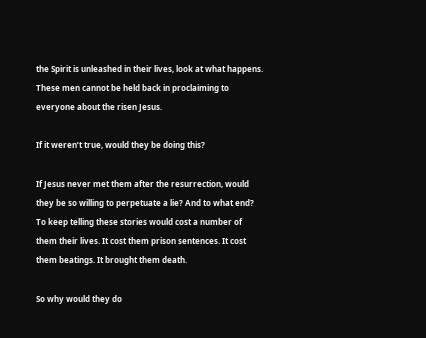the Spirit is unleashed in their lives, look at what happens. These men cannot be held back in proclaiming to everyone about the risen Jesus.

If it weren’t true, would they be doing this?

If Jesus never met them after the resurrection, would they be so willing to perpetuate a lie? And to what end? To keep telling these stories would cost a number of them their lives. It cost them prison sentences. It cost them beatings. It brought them death.

So why would they do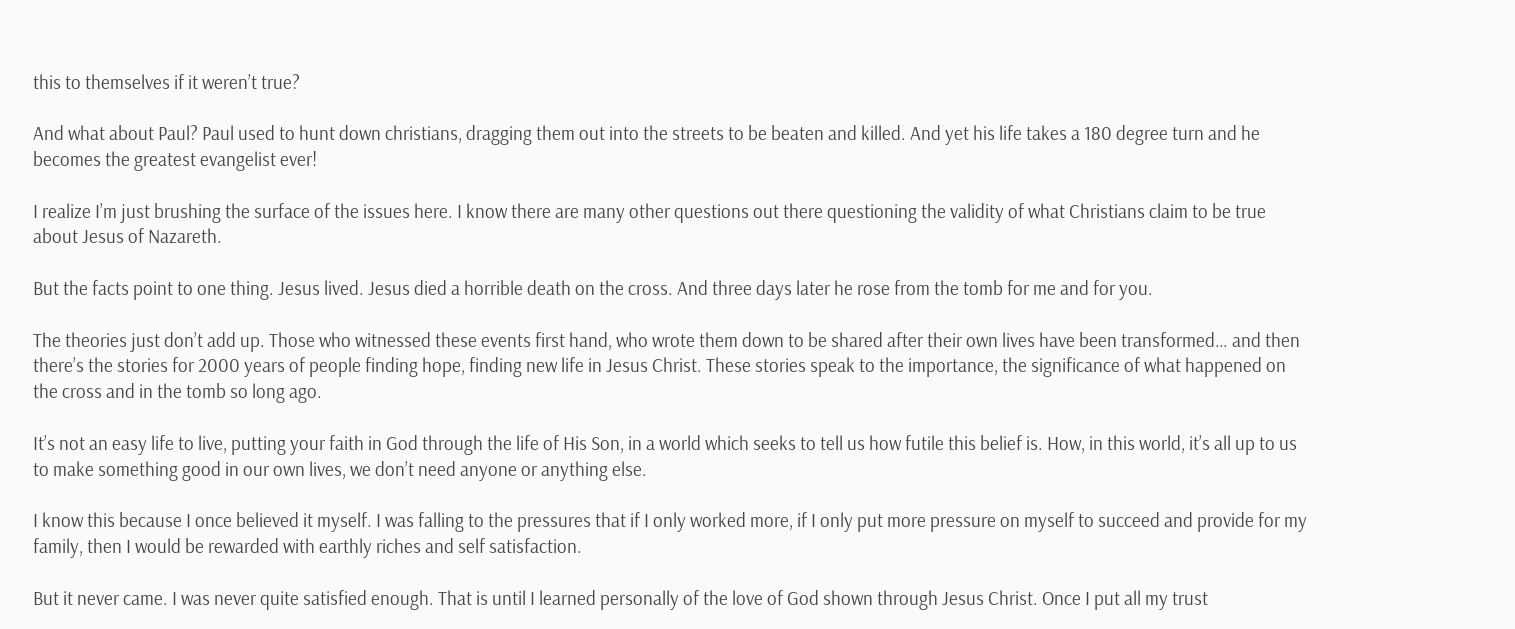this to themselves if it weren’t true?

And what about Paul? Paul used to hunt down christians, dragging them out into the streets to be beaten and killed. And yet his life takes a 180 degree turn and he becomes the greatest evangelist ever!

I realize I’m just brushing the surface of the issues here. I know there are many other questions out there questioning the validity of what Christians claim to be true about Jesus of Nazareth.

But the facts point to one thing. Jesus lived. Jesus died a horrible death on the cross. And three days later he rose from the tomb for me and for you.

The theories just don’t add up. Those who witnessed these events first hand, who wrote them down to be shared after their own lives have been transformed… and then there’s the stories for 2000 years of people finding hope, finding new life in Jesus Christ. These stories speak to the importance, the significance of what happened on the cross and in the tomb so long ago.

It’s not an easy life to live, putting your faith in God through the life of His Son, in a world which seeks to tell us how futile this belief is. How, in this world, it’s all up to us to make something good in our own lives, we don’t need anyone or anything else.

I know this because I once believed it myself. I was falling to the pressures that if I only worked more, if I only put more pressure on myself to succeed and provide for my family, then I would be rewarded with earthly riches and self satisfaction.

But it never came. I was never quite satisfied enough. That is until I learned personally of the love of God shown through Jesus Christ. Once I put all my trust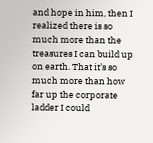and hope in him, then I realized there is so much more than the treasures I can build up on earth. That it’s so much more than how far up the corporate ladder I could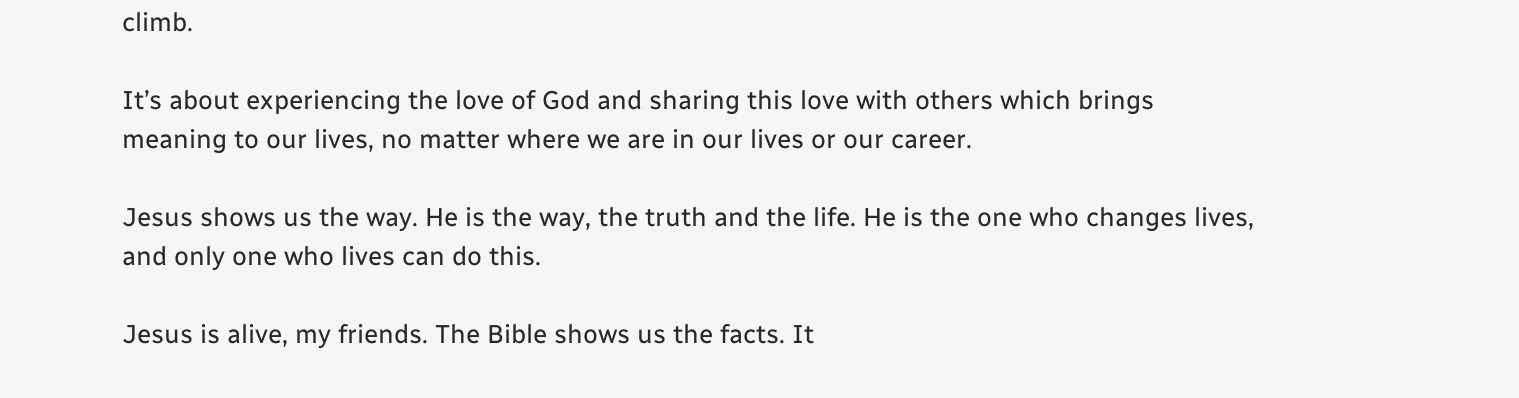climb.

It’s about experiencing the love of God and sharing this love with others which brings meaning to our lives, no matter where we are in our lives or our career.

Jesus shows us the way. He is the way, the truth and the life. He is the one who changes lives, and only one who lives can do this.

Jesus is alive, my friends. The Bible shows us the facts. It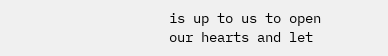is up to us to open our hearts and let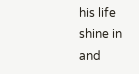his life shine in and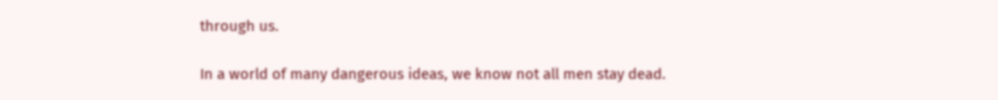through us.

In a world of many dangerous ideas, we know not all men stay dead.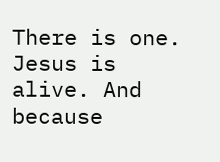There is one. Jesus is alive. And because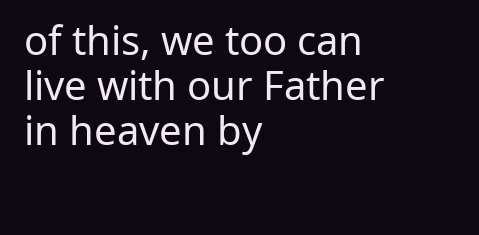of this, we too can live with our Father in heaven by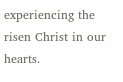experiencing the risen Christ in our hearts.